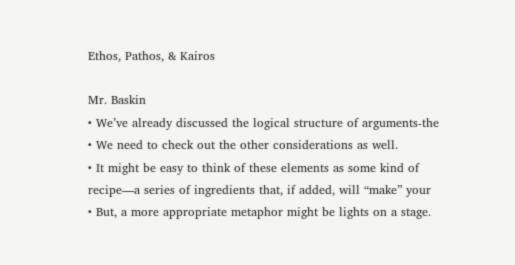Ethos, Pathos, & Kairos

Mr. Baskin
• We’ve already discussed the logical structure of arguments-the
• We need to check out the other considerations as well.
• It might be easy to think of these elements as some kind of
recipe—a series of ingredients that, if added, will “make” your
• But, a more appropriate metaphor might be lights on a stage.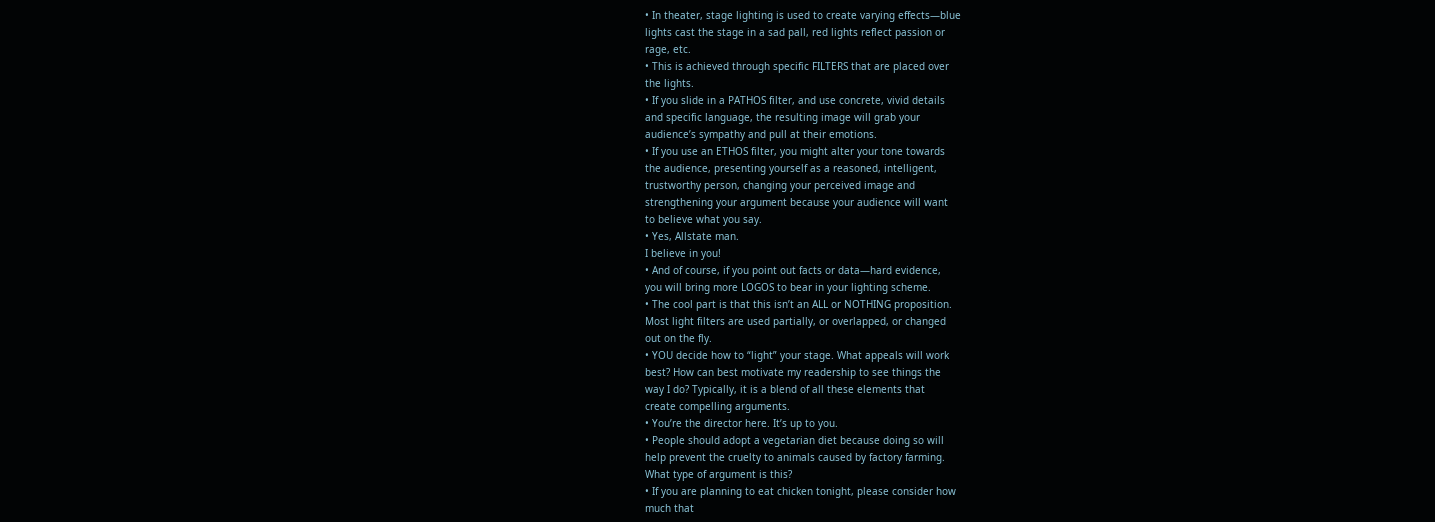• In theater, stage lighting is used to create varying effects—blue
lights cast the stage in a sad pall, red lights reflect passion or
rage, etc.
• This is achieved through specific FILTERS that are placed over
the lights.
• If you slide in a PATHOS filter, and use concrete, vivid details
and specific language, the resulting image will grab your
audience’s sympathy and pull at their emotions.
• If you use an ETHOS filter, you might alter your tone towards
the audience, presenting yourself as a reasoned, intelligent,
trustworthy person, changing your perceived image and
strengthening your argument because your audience will want
to believe what you say.
• Yes, Allstate man.
I believe in you!
• And of course, if you point out facts or data—hard evidence,
you will bring more LOGOS to bear in your lighting scheme.
• The cool part is that this isn’t an ALL or NOTHING proposition.
Most light filters are used partially, or overlapped, or changed
out on the fly.
• YOU decide how to “light” your stage. What appeals will work
best? How can best motivate my readership to see things the
way I do? Typically, it is a blend of all these elements that
create compelling arguments.
• You’re the director here. It’s up to you.
• People should adopt a vegetarian diet because doing so will
help prevent the cruelty to animals caused by factory farming.
What type of argument is this?
• If you are planning to eat chicken tonight, please consider how
much that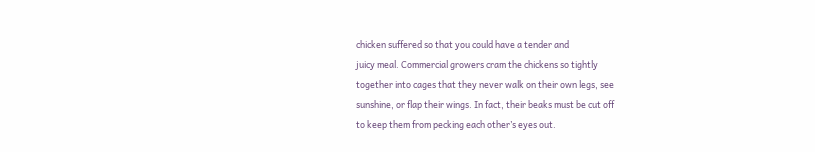chicken suffered so that you could have a tender and
juicy meal. Commercial growers cram the chickens so tightly
together into cages that they never walk on their own legs, see
sunshine, or flap their wings. In fact, their beaks must be cut off
to keep them from pecking each other’s eyes out.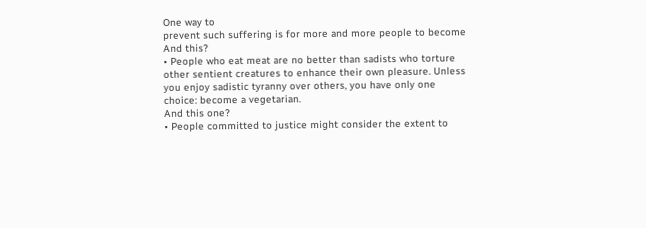One way to
prevent such suffering is for more and more people to become
And this?
• People who eat meat are no better than sadists who torture
other sentient creatures to enhance their own pleasure. Unless
you enjoy sadistic tyranny over others, you have only one
choice: become a vegetarian.
And this one?
• People committed to justice might consider the extent to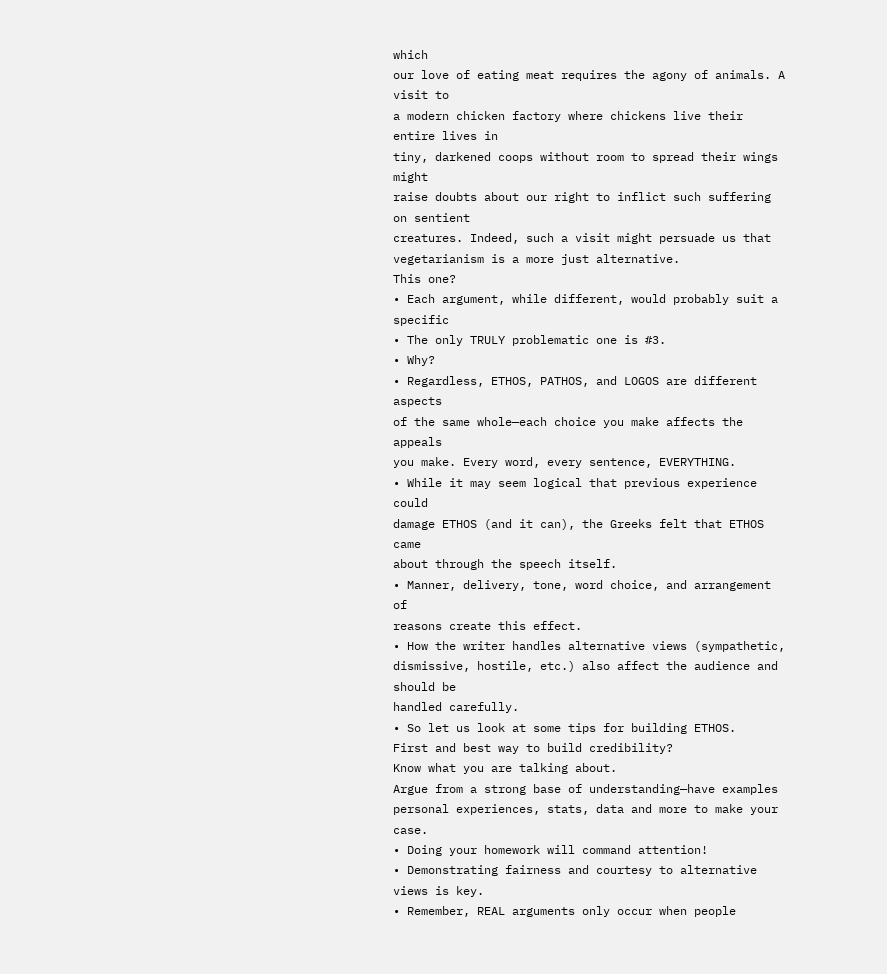which
our love of eating meat requires the agony of animals. A visit to
a modern chicken factory where chickens live their entire lives in
tiny, darkened coops without room to spread their wings might
raise doubts about our right to inflict such suffering on sentient
creatures. Indeed, such a visit might persuade us that
vegetarianism is a more just alternative.
This one?
• Each argument, while different, would probably suit a specific
• The only TRULY problematic one is #3.
• Why?
• Regardless, ETHOS, PATHOS, and LOGOS are different aspects
of the same whole—each choice you make affects the appeals
you make. Every word, every sentence, EVERYTHING.
• While it may seem logical that previous experience could
damage ETHOS (and it can), the Greeks felt that ETHOS came
about through the speech itself.
• Manner, delivery, tone, word choice, and arrangement of
reasons create this effect.
• How the writer handles alternative views (sympathetic,
dismissive, hostile, etc.) also affect the audience and should be
handled carefully.
• So let us look at some tips for building ETHOS.
First and best way to build credibility?
Know what you are talking about.
Argue from a strong base of understanding—have examples
personal experiences, stats, data and more to make your case.
• Doing your homework will command attention!
• Demonstrating fairness and courtesy to alternative views is key.
• Remember, REAL arguments only occur when people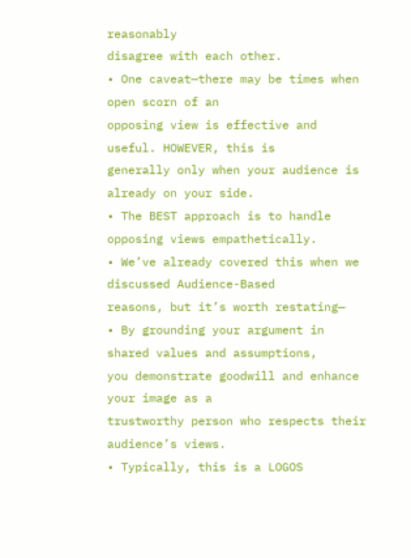reasonably
disagree with each other.
• One caveat—there may be times when open scorn of an
opposing view is effective and useful. HOWEVER, this is
generally only when your audience is already on your side.
• The BEST approach is to handle opposing views empathetically.
• We’ve already covered this when we discussed Audience-Based
reasons, but it’s worth restating—
• By grounding your argument in shared values and assumptions,
you demonstrate goodwill and enhance your image as a
trustworthy person who respects their audience’s views.
• Typically, this is a LOGOS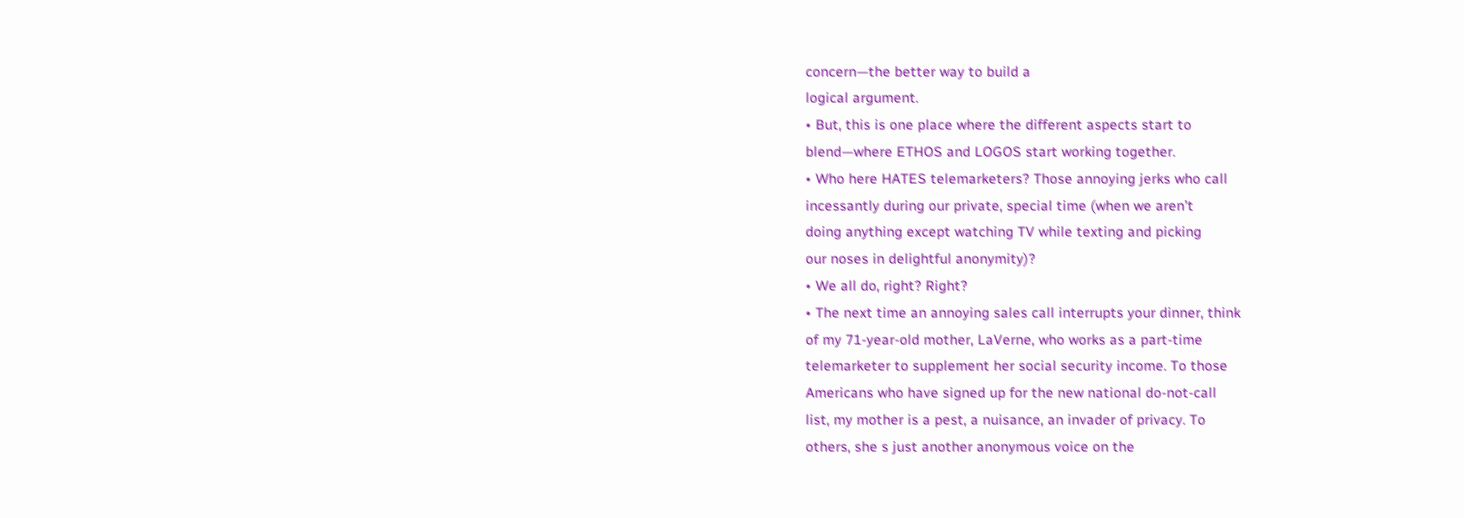concern—the better way to build a
logical argument.
• But, this is one place where the different aspects start to
blend—where ETHOS and LOGOS start working together.
• Who here HATES telemarketers? Those annoying jerks who call
incessantly during our private, special time (when we aren’t
doing anything except watching TV while texting and picking
our noses in delightful anonymity)?
• We all do, right? Right?
• The next time an annoying sales call interrupts your dinner, think
of my 71-year-old mother, LaVerne, who works as a part-time
telemarketer to supplement her social security income. To those
Americans who have signed up for the new national do-not-call
list, my mother is a pest, a nuisance, an invader of privacy. To
others, she s just another anonymous voice on the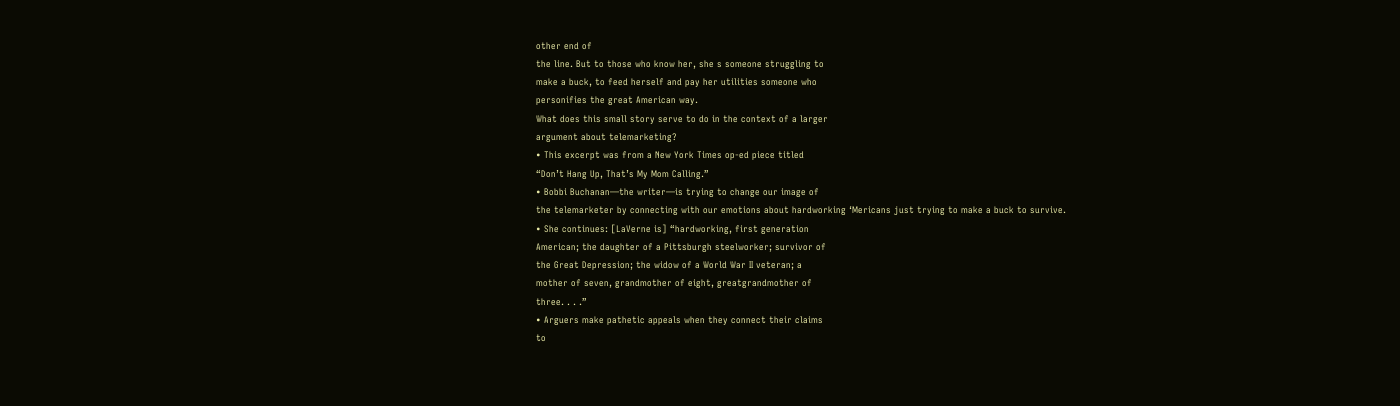other end of
the line. But to those who know her, she s someone struggling to
make a buck, to feed herself and pay her utilities someone who
personifies the great American way.
What does this small story serve to do in the context of a larger
argument about telemarketing?
• This excerpt was from a New York Times op-ed piece titled
“Don’t Hang Up, That’s My Mom Calling.”
• Bobbi Buchanan—the writer—is trying to change our image of
the telemarketer by connecting with our emotions about hardworking ‘Mericans just trying to make a buck to survive.
• She continues: [LaVerne is] “hardworking, first generation
American; the daughter of a Pittsburgh steelworker; survivor of
the Great Depression; the widow of a World War II veteran; a
mother of seven, grandmother of eight, greatgrandmother of
three. . . .”
• Arguers make pathetic appeals when they connect their claims
to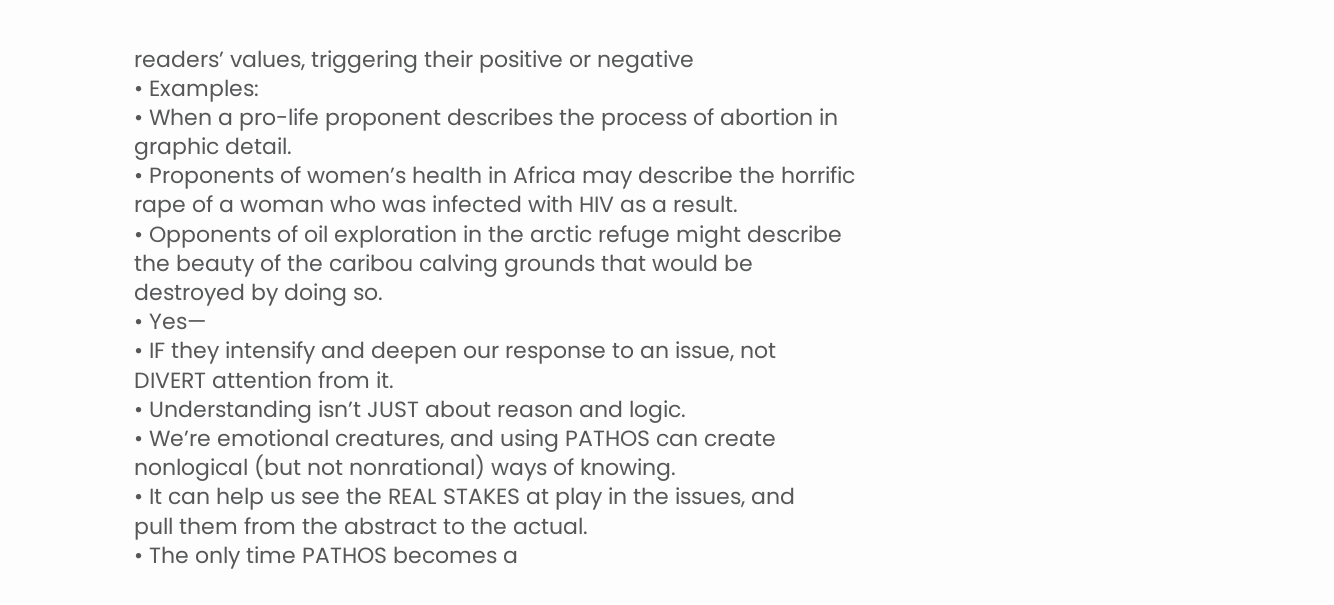readers’ values, triggering their positive or negative
• Examples:
• When a pro-life proponent describes the process of abortion in
graphic detail.
• Proponents of women’s health in Africa may describe the horrific
rape of a woman who was infected with HIV as a result.
• Opponents of oil exploration in the arctic refuge might describe
the beauty of the caribou calving grounds that would be
destroyed by doing so.
• Yes—
• IF they intensify and deepen our response to an issue, not
DIVERT attention from it.
• Understanding isn’t JUST about reason and logic.
• We’re emotional creatures, and using PATHOS can create
nonlogical (but not nonrational) ways of knowing.
• It can help us see the REAL STAKES at play in the issues, and
pull them from the abstract to the actual.
• The only time PATHOS becomes a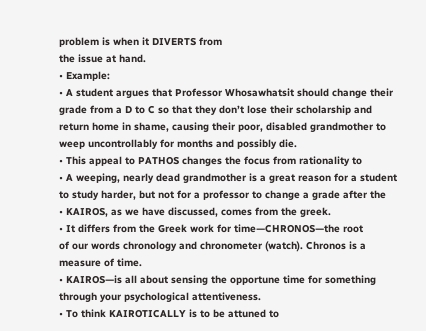problem is when it DIVERTS from
the issue at hand.
• Example:
• A student argues that Professor Whosawhatsit should change their
grade from a D to C so that they don’t lose their scholarship and
return home in shame, causing their poor, disabled grandmother to
weep uncontrollably for months and possibly die.
• This appeal to PATHOS changes the focus from rationality to
• A weeping, nearly dead grandmother is a great reason for a student
to study harder, but not for a professor to change a grade after the
• KAIROS, as we have discussed, comes from the greek.
• It differs from the Greek work for time—CHRONOS—the root
of our words chronology and chronometer (watch). Chronos is a
measure of time.
• KAIROS—is all about sensing the opportune time for something
through your psychological attentiveness.
• To think KAIROTICALLY is to be attuned to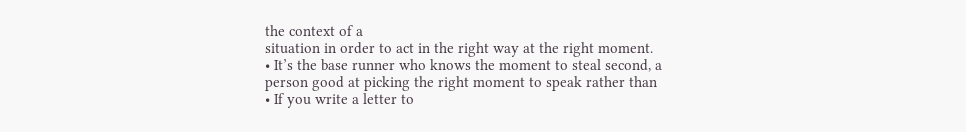the context of a
situation in order to act in the right way at the right moment.
• It’s the base runner who knows the moment to steal second, a
person good at picking the right moment to speak rather than
• If you write a letter to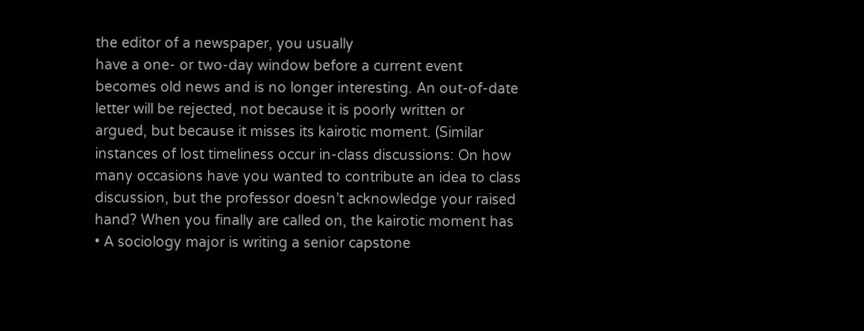the editor of a newspaper, you usually
have a one- or two-day window before a current event
becomes old news and is no longer interesting. An out-of-date
letter will be rejected, not because it is poorly written or
argued, but because it misses its kairotic moment. (Similar
instances of lost timeliness occur in-class discussions: On how
many occasions have you wanted to contribute an idea to class
discussion, but the professor doesn’t acknowledge your raised
hand? When you finally are called on, the kairotic moment has
• A sociology major is writing a senior capstone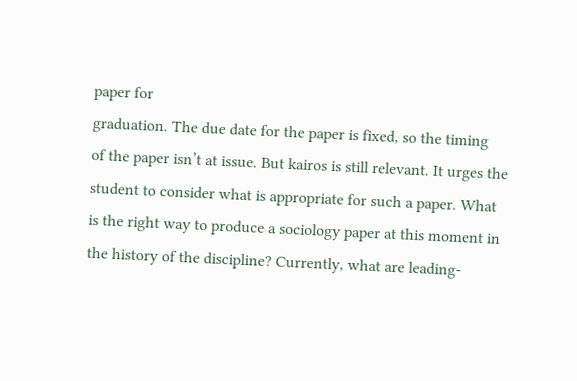paper for
graduation. The due date for the paper is fixed, so the timing
of the paper isn’t at issue. But kairos is still relevant. It urges the
student to consider what is appropriate for such a paper. What
is the right way to produce a sociology paper at this moment in
the history of the discipline? Currently, what are leading-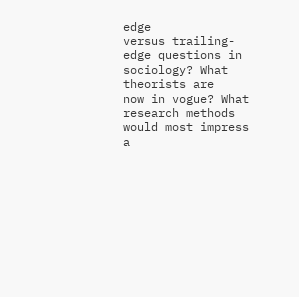edge
versus trailing-edge questions in sociology? What theorists are
now in vogue? What research methods would most impress a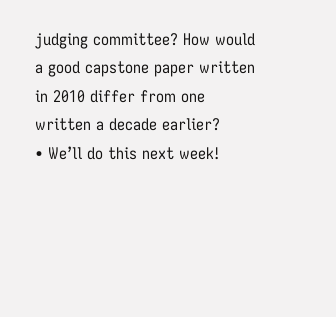judging committee? How would a good capstone paper written
in 2010 differ from one written a decade earlier?
• We’ll do this next week!